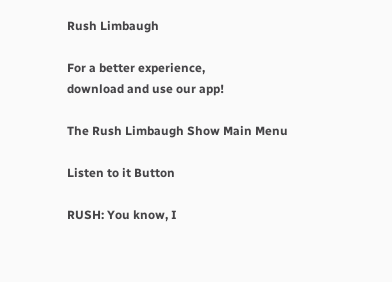Rush Limbaugh

For a better experience,
download and use our app!

The Rush Limbaugh Show Main Menu

Listen to it Button

RUSH: You know, I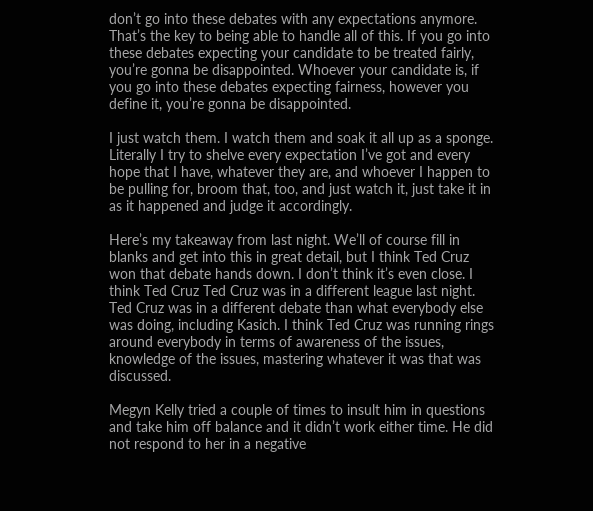don’t go into these debates with any expectations anymore. That’s the key to being able to handle all of this. If you go into these debates expecting your candidate to be treated fairly, you’re gonna be disappointed. Whoever your candidate is, if you go into these debates expecting fairness, however you define it, you’re gonna be disappointed.

I just watch them. I watch them and soak it all up as a sponge. Literally I try to shelve every expectation I’ve got and every hope that I have, whatever they are, and whoever I happen to be pulling for, broom that, too, and just watch it, just take it in as it happened and judge it accordingly.

Here’s my takeaway from last night. We’ll of course fill in blanks and get into this in great detail, but I think Ted Cruz won that debate hands down. I don’t think it’s even close. I think Ted Cruz Ted Cruz was in a different league last night. Ted Cruz was in a different debate than what everybody else was doing, including Kasich. I think Ted Cruz was running rings around everybody in terms of awareness of the issues, knowledge of the issues, mastering whatever it was that was discussed.

Megyn Kelly tried a couple of times to insult him in questions and take him off balance and it didn’t work either time. He did not respond to her in a negative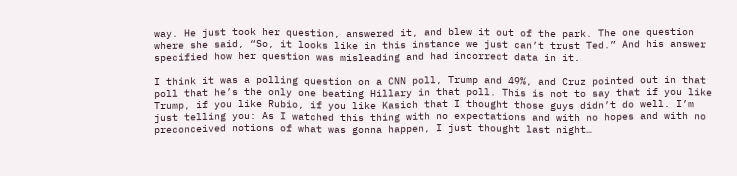way. He just took her question, answered it, and blew it out of the park. The one question where she said, “So, it looks like in this instance we just can’t trust Ted.” And his answer specified how her question was misleading and had incorrect data in it.

I think it was a polling question on a CNN poll, Trump and 49%, and Cruz pointed out in that poll that he’s the only one beating Hillary in that poll. This is not to say that if you like Trump, if you like Rubio, if you like Kasich that I thought those guys didn’t do well. I’m just telling you: As I watched this thing with no expectations and with no hopes and with no preconceived notions of what was gonna happen, I just thought last night…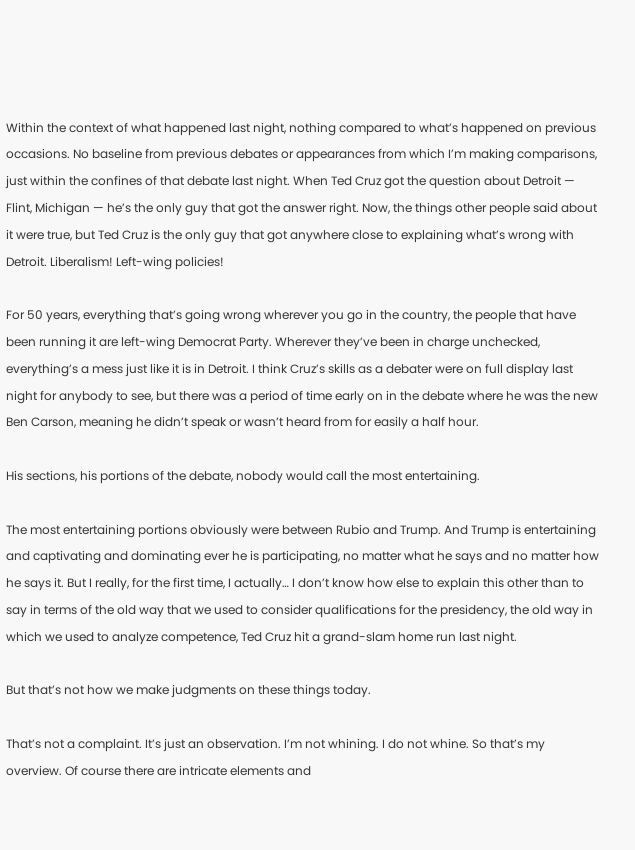Within the context of what happened last night, nothing compared to what’s happened on previous occasions. No baseline from previous debates or appearances from which I’m making comparisons, just within the confines of that debate last night. When Ted Cruz got the question about Detroit — Flint, Michigan — he’s the only guy that got the answer right. Now, the things other people said about it were true, but Ted Cruz is the only guy that got anywhere close to explaining what’s wrong with Detroit. Liberalism! Left-wing policies!

For 50 years, everything that’s going wrong wherever you go in the country, the people that have been running it are left-wing Democrat Party. Wherever they’ve been in charge unchecked, everything’s a mess just like it is in Detroit. I think Cruz’s skills as a debater were on full display last night for anybody to see, but there was a period of time early on in the debate where he was the new Ben Carson, meaning he didn’t speak or wasn’t heard from for easily a half hour.

His sections, his portions of the debate, nobody would call the most entertaining.

The most entertaining portions obviously were between Rubio and Trump. And Trump is entertaining and captivating and dominating ever he is participating, no matter what he says and no matter how he says it. But I really, for the first time, I actually… I don’t know how else to explain this other than to say in terms of the old way that we used to consider qualifications for the presidency, the old way in which we used to analyze competence, Ted Cruz hit a grand-slam home run last night.

But that’s not how we make judgments on these things today.

That’s not a complaint. It’s just an observation. I’m not whining. I do not whine. So that’s my overview. Of course there are intricate elements and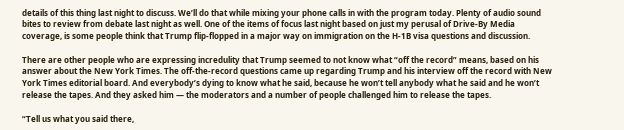details of this thing last night to discuss. We’ll do that while mixing your phone calls in with the program today. Plenty of audio sound bites to review from debate last night as well. One of the items of focus last night based on just my perusal of Drive-By Media coverage, is some people think that Trump flip-flopped in a major way on immigration on the H-1B visa questions and discussion.

There are other people who are expressing incredulity that Trump seemed to not know what “off the record” means, based on his answer about the New York Times. The off-the-record questions came up regarding Trump and his interview off the record with New York Times editorial board. And everybody’s dying to know what he said, because he won’t tell anybody what he said and he won’t release the tapes. And they asked him — the moderators and a number of people challenged him to release the tapes.

“Tell us what you said there,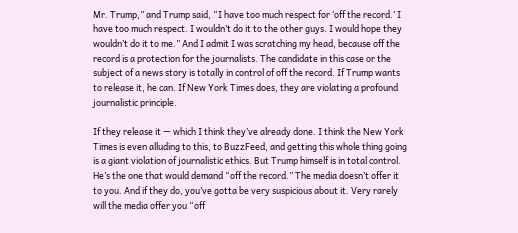Mr. Trump,” and Trump said, “I have too much respect for ‘off the record.’ I have too much respect. I wouldn’t do it to the other guys. I would hope they wouldn’t do it to me.” And I admit I was scratching my head, because off the record is a protection for the journalists. The candidate in this case or the subject of a news story is totally in control of off the record. If Trump wants to release it, he can. If New York Times does, they are violating a profound journalistic principle.

If they release it — which I think they’ve already done. I think the New York Times is even alluding to this, to BuzzFeed, and getting this whole thing going is a giant violation of journalistic ethics. But Trump himself is in total control. He’s the one that would demand “off the record.” The media doesn’t offer it to you. And if they do, you’ve gotta be very suspicious about it. Very rarely will the media offer you “off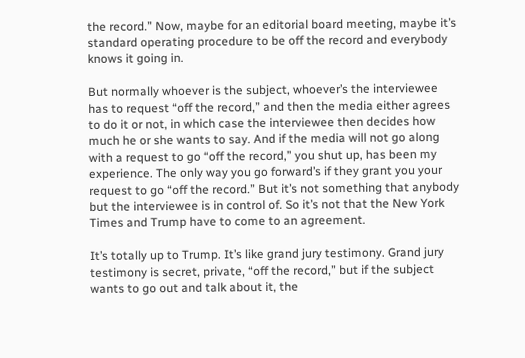the record.” Now, maybe for an editorial board meeting, maybe it’s standard operating procedure to be off the record and everybody knows it going in.

But normally whoever is the subject, whoever’s the interviewee has to request “off the record,” and then the media either agrees to do it or not, in which case the interviewee then decides how much he or she wants to say. And if the media will not go along with a request to go “off the record,” you shut up, has been my experience. The only way you go forward’s if they grant you your request to go “off the record.” But it’s not something that anybody but the interviewee is in control of. So it’s not that the New York Times and Trump have to come to an agreement.

It’s totally up to Trump. It’s like grand jury testimony. Grand jury testimony is secret, private, “off the record,” but if the subject wants to go out and talk about it, the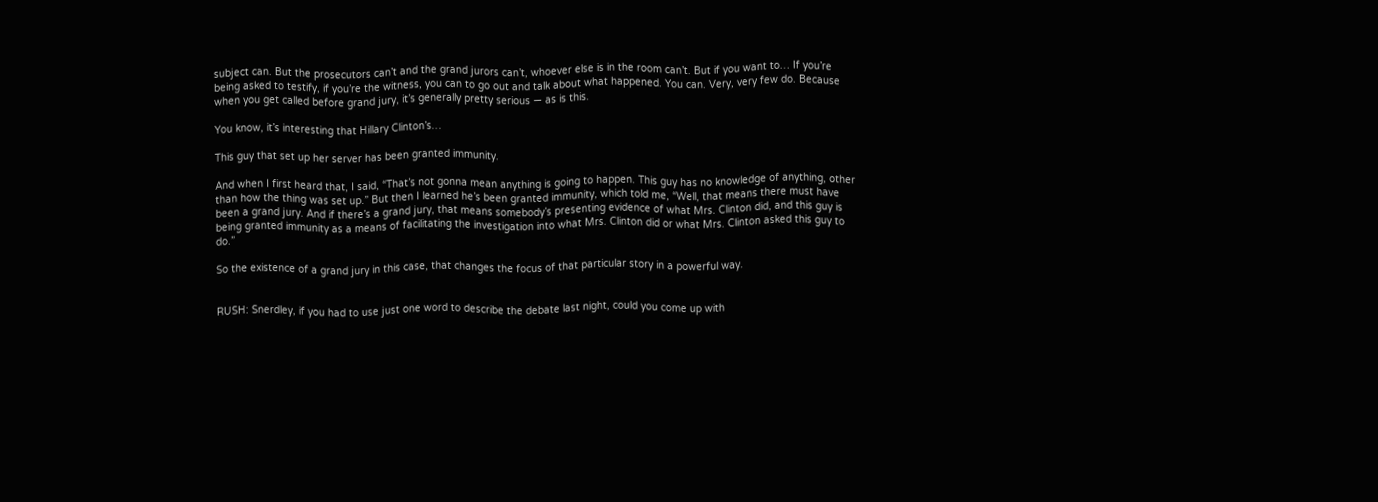subject can. But the prosecutors can’t and the grand jurors can’t, whoever else is in the room can’t. But if you want to… If you’re being asked to testify, if you’re the witness, you can to go out and talk about what happened. You can. Very, very few do. Because when you get called before grand jury, it’s generally pretty serious — as is this.

You know, it’s interesting that Hillary Clinton’s…

This guy that set up her server has been granted immunity.

And when I first heard that, I said, “That’s not gonna mean anything is going to happen. This guy has no knowledge of anything, other than how the thing was set up.” But then I learned he’s been granted immunity, which told me, “Well, that means there must have been a grand jury. And if there’s a grand jury, that means somebody’s presenting evidence of what Mrs. Clinton did, and this guy is being granted immunity as a means of facilitating the investigation into what Mrs. Clinton did or what Mrs. Clinton asked this guy to do.”

So the existence of a grand jury in this case, that changes the focus of that particular story in a powerful way.


RUSH: Snerdley, if you had to use just one word to describe the debate last night, could you come up with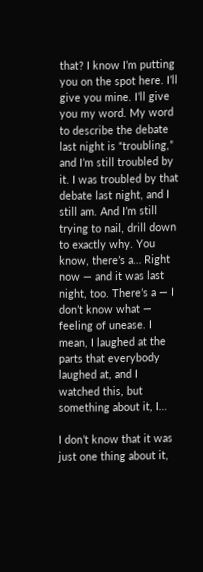that? I know I’m putting you on the spot here. I’ll give you mine. I’ll give you my word. My word to describe the debate last night is “troubling,” and I’m still troubled by it. I was troubled by that debate last night, and I still am. And I’m still trying to nail, drill down to exactly why. You know, there’s a… Right now — and it was last night, too. There’s a — I don’t know what — feeling of unease. I mean, I laughed at the parts that everybody laughed at, and I watched this, but something about it, I…

I don’t know that it was just one thing about it,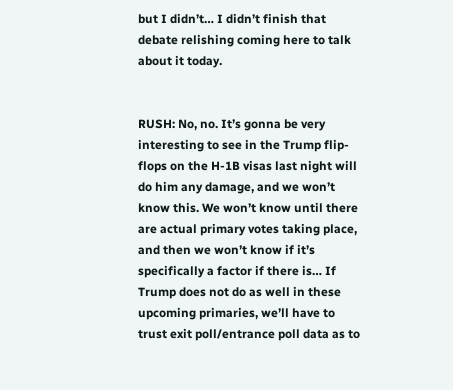but I didn’t… I didn’t finish that debate relishing coming here to talk about it today.


RUSH: No, no. It’s gonna be very interesting to see in the Trump flip-flops on the H-1B visas last night will do him any damage, and we won’t know this. We won’t know until there are actual primary votes taking place, and then we won’t know if it’s specifically a factor if there is… If Trump does not do as well in these upcoming primaries, we’ll have to trust exit poll/entrance poll data as to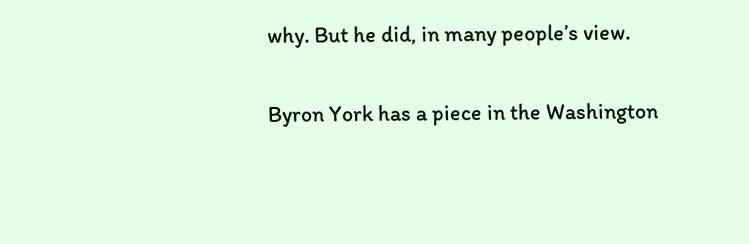why. But he did, in many people’s view.

Byron York has a piece in the Washington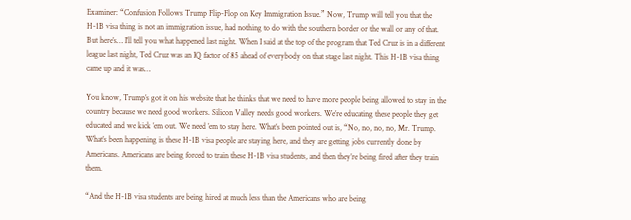Examiner: “Confusion Follows Trump Flip-Flop on Key Immigration Issue.” Now, Trump will tell you that the H-1B visa thing is not an immigration issue, had nothing to do with the southern border or the wall or any of that. But here’s… I’ll tell you what happened last night. When I said at the top of the program that Ted Cruz is in a different league last night, Ted Cruz was an IQ factor of 85 ahead of everybody on that stage last night. This H-1B visa thing came up and it was…

You know, Trump’s got it on his website that he thinks that we need to have more people being allowed to stay in the country because we need good workers. Silicon Valley needs good workers. We’re educating these people they get educated and we kick ’em out. We need ’em to stay here. What’s been pointed out is, “No, no, no, no, Mr. Trump. What’s been happening is these H-1B visa people are staying here, and they are getting jobs currently done by Americans. Americans are being forced to train these H-1B visa students, and then they’re being fired after they train them.

“And the H-1B visa students are being hired at much less than the Americans who are being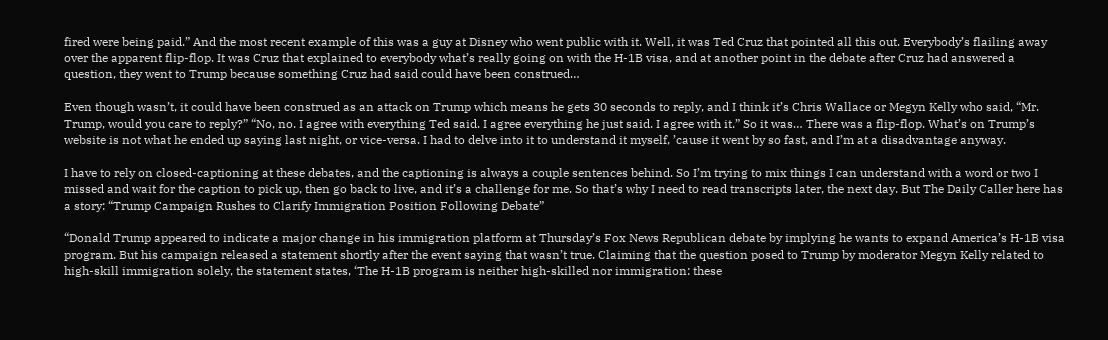fired were being paid.” And the most recent example of this was a guy at Disney who went public with it. Well, it was Ted Cruz that pointed all this out. Everybody’s flailing away over the apparent flip-flop. It was Cruz that explained to everybody what’s really going on with the H-1B visa, and at another point in the debate after Cruz had answered a question, they went to Trump because something Cruz had said could have been construed…

Even though wasn’t, it could have been construed as an attack on Trump which means he gets 30 seconds to reply, and I think it’s Chris Wallace or Megyn Kelly who said, “Mr. Trump, would you care to reply?” “No, no. I agree with everything Ted said. I agree everything he just said. I agree with it.” So it was… There was a flip-flop. What’s on Trump’s website is not what he ended up saying last night, or vice-versa. I had to delve into it to understand it myself, ’cause it went by so fast, and I’m at a disadvantage anyway.

I have to rely on closed-captioning at these debates, and the captioning is always a couple sentences behind. So I’m trying to mix things I can understand with a word or two I missed and wait for the caption to pick up, then go back to live, and it’s a challenge for me. So that’s why I need to read transcripts later, the next day. But The Daily Caller here has a story: “Trump Campaign Rushes to Clarify Immigration Position Following Debate”

“Donald Trump appeared to indicate a major change in his immigration platform at Thursday’s Fox News Republican debate by implying he wants to expand America’s H-1B visa program. But his campaign released a statement shortly after the event saying that wasn’t true. Claiming that the question posed to Trump by moderator Megyn Kelly related to high-skill immigration solely, the statement states, ‘The H-1B program is neither high-skilled nor immigration: these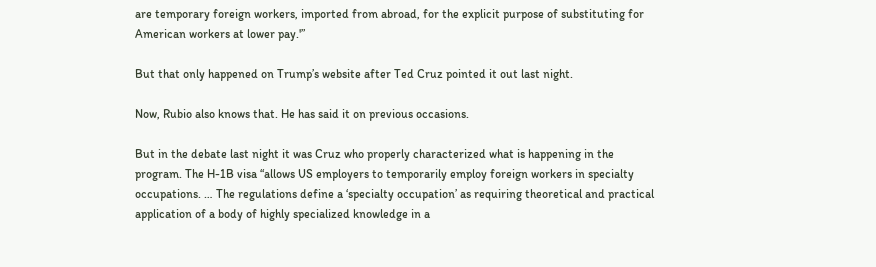are temporary foreign workers, imported from abroad, for the explicit purpose of substituting for American workers at lower pay.'”

But that only happened on Trump’s website after Ted Cruz pointed it out last night.

Now, Rubio also knows that. He has said it on previous occasions.

But in the debate last night it was Cruz who properly characterized what is happening in the program. The H-1B visa “allows US employers to temporarily employ foreign workers in specialty occupations. … The regulations define a ‘specialty occupation’ as requiring theoretical and practical application of a body of highly specialized knowledge in a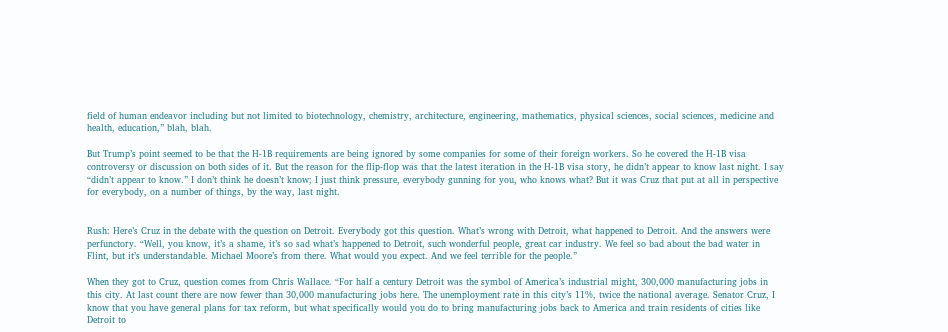field of human endeavor including but not limited to biotechnology, chemistry, architecture, engineering, mathematics, physical sciences, social sciences, medicine and health, education,” blah, blah.

But Trump’s point seemed to be that the H-1B requirements are being ignored by some companies for some of their foreign workers. So he covered the H-1B visa controversy or discussion on both sides of it. But the reason for the flip-flop was that the latest iteration in the H-1B visa story, he didn’t appear to know last night. I say “didn’t appear to know.” I don’t think he doesn’t know; I just think pressure, everybody gunning for you, who knows what? But it was Cruz that put at all in perspective for everybody, on a number of things, by the way, last night.


Rush: Here’s Cruz in the debate with the question on Detroit. Everybody got this question. What’s wrong with Detroit, what happened to Detroit. And the answers were perfunctory. “Well, you know, it’s a shame, it’s so sad what’s happened to Detroit, such wonderful people, great car industry. We feel so bad about the bad water in Flint, but it’s understandable. Michael Moore’s from there. What would you expect. And we feel terrible for the people.”

When they got to Cruz, question comes from Chris Wallace. “For half a century Detroit was the symbol of America’s industrial might, 300,000 manufacturing jobs in this city. At last count there are now fewer than 30,000 manufacturing jobs here. The unemployment rate in this city’s 11%, twice the national average. Senator Cruz, I know that you have general plans for tax reform, but what specifically would you do to bring manufacturing jobs back to America and train residents of cities like Detroit to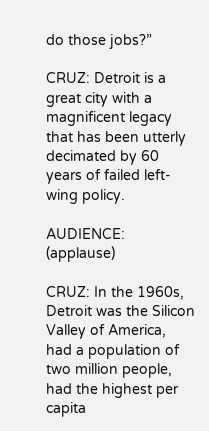do those jobs?”

CRUZ: Detroit is a great city with a magnificent legacy that has been utterly decimated by 60 years of failed left-wing policy.

AUDIENCE: (applause)

CRUZ: In the 1960s, Detroit was the Silicon Valley of America, had a population of two million people, had the highest per capita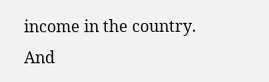income in the country. And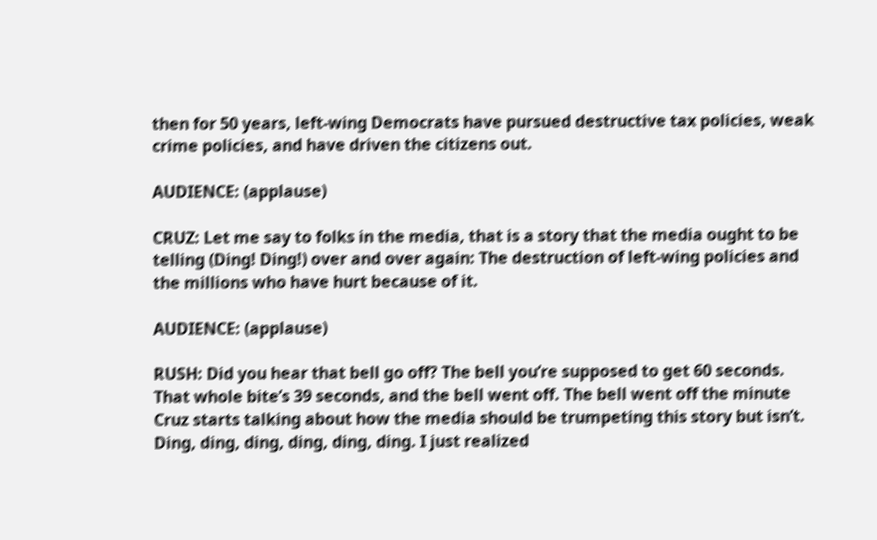then for 50 years, left-wing Democrats have pursued destructive tax policies, weak crime policies, and have driven the citizens out.

AUDIENCE: (applause)

CRUZ: Let me say to folks in the media, that is a story that the media ought to be telling (Ding! Ding!) over and over again: The destruction of left-wing policies and the millions who have hurt because of it.

AUDIENCE: (applause)

RUSH: Did you hear that bell go off? The bell you’re supposed to get 60 seconds. That whole bite’s 39 seconds, and the bell went off. The bell went off the minute Cruz starts talking about how the media should be trumpeting this story but isn’t. Ding, ding, ding, ding, ding, ding. I just realized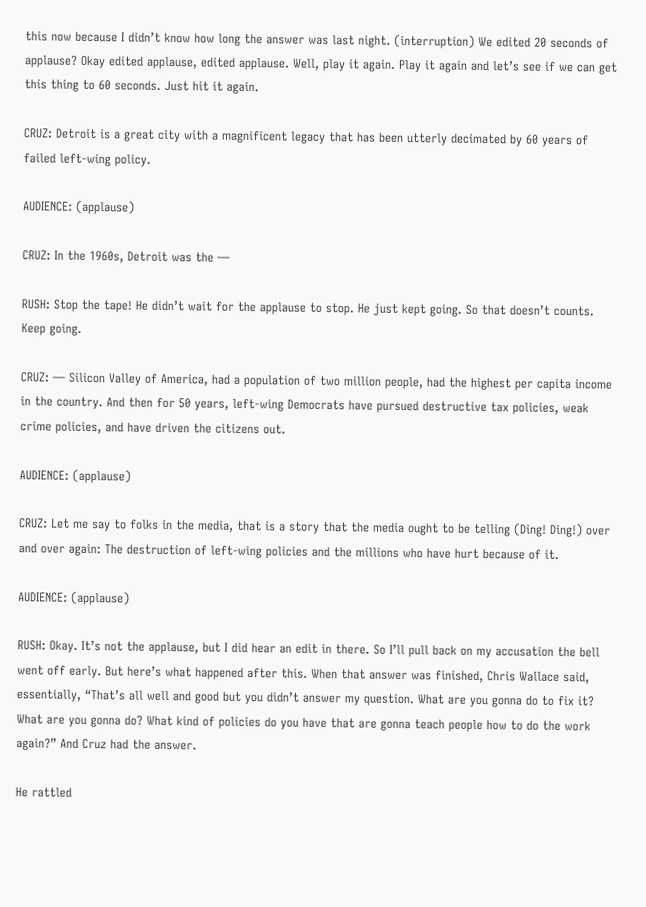this now because I didn’t know how long the answer was last night. (interruption) We edited 20 seconds of applause? Okay edited applause, edited applause. Well, play it again. Play it again and let’s see if we can get this thing to 60 seconds. Just hit it again.

CRUZ: Detroit is a great city with a magnificent legacy that has been utterly decimated by 60 years of failed left-wing policy.

AUDIENCE: (applause)

CRUZ: In the 1960s, Detroit was the —

RUSH: Stop the tape! He didn’t wait for the applause to stop. He just kept going. So that doesn’t counts. Keep going.

CRUZ: — Silicon Valley of America, had a population of two million people, had the highest per capita income in the country. And then for 50 years, left-wing Democrats have pursued destructive tax policies, weak crime policies, and have driven the citizens out.

AUDIENCE: (applause)

CRUZ: Let me say to folks in the media, that is a story that the media ought to be telling (Ding! Ding!) over and over again: The destruction of left-wing policies and the millions who have hurt because of it.

AUDIENCE: (applause)

RUSH: Okay. It’s not the applause, but I did hear an edit in there. So I’ll pull back on my accusation the bell went off early. But here’s what happened after this. When that answer was finished, Chris Wallace said, essentially, “That’s all well and good but you didn’t answer my question. What are you gonna do to fix it? What are you gonna do? What kind of policies do you have that are gonna teach people how to do the work again?” And Cruz had the answer.

He rattled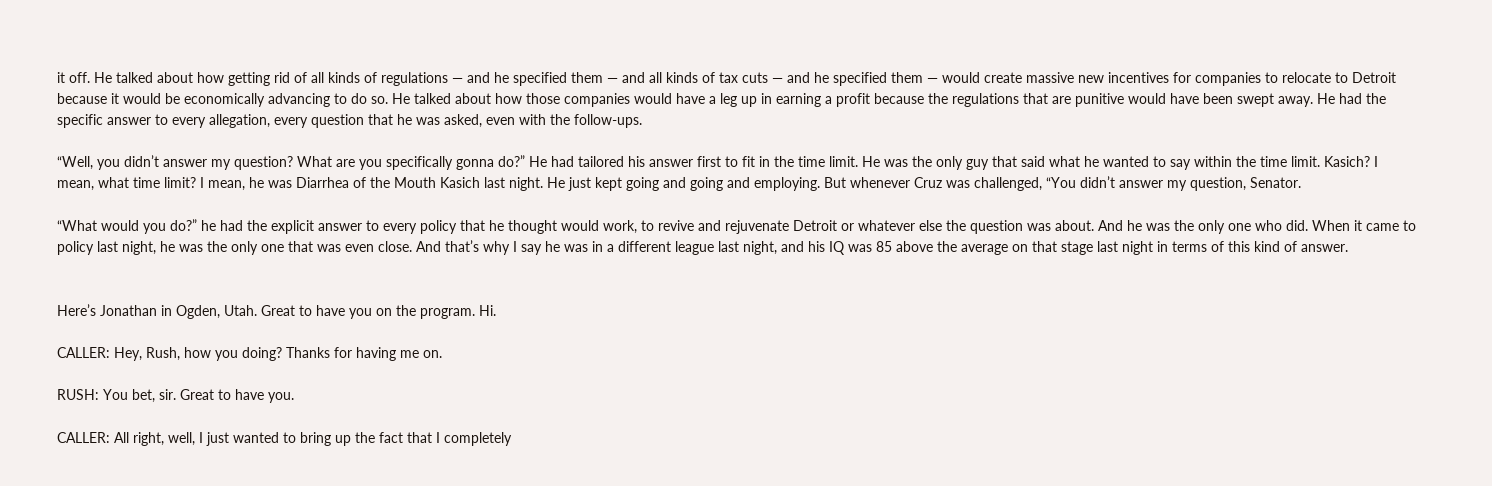it off. He talked about how getting rid of all kinds of regulations — and he specified them — and all kinds of tax cuts — and he specified them — would create massive new incentives for companies to relocate to Detroit because it would be economically advancing to do so. He talked about how those companies would have a leg up in earning a profit because the regulations that are punitive would have been swept away. He had the specific answer to every allegation, every question that he was asked, even with the follow-ups.

“Well, you didn’t answer my question? What are you specifically gonna do?” He had tailored his answer first to fit in the time limit. He was the only guy that said what he wanted to say within the time limit. Kasich? I mean, what time limit? I mean, he was Diarrhea of the Mouth Kasich last night. He just kept going and going and employing. But whenever Cruz was challenged, “You didn’t answer my question, Senator.

“What would you do?” he had the explicit answer to every policy that he thought would work, to revive and rejuvenate Detroit or whatever else the question was about. And he was the only one who did. When it came to policy last night, he was the only one that was even close. And that’s why I say he was in a different league last night, and his IQ was 85 above the average on that stage last night in terms of this kind of answer.


Here’s Jonathan in Ogden, Utah. Great to have you on the program. Hi.

CALLER: Hey, Rush, how you doing? Thanks for having me on.

RUSH: You bet, sir. Great to have you.

CALLER: All right, well, I just wanted to bring up the fact that I completely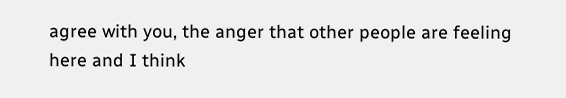agree with you, the anger that other people are feeling here and I think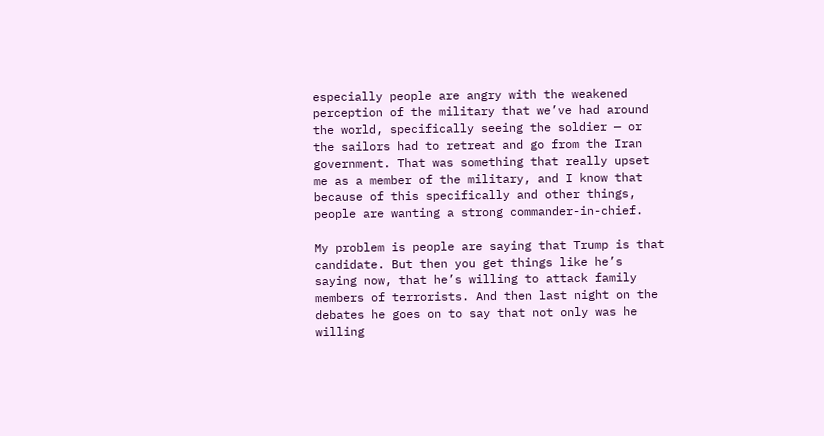especially people are angry with the weakened perception of the military that we’ve had around the world, specifically seeing the soldier — or the sailors had to retreat and go from the Iran government. That was something that really upset me as a member of the military, and I know that because of this specifically and other things, people are wanting a strong commander-in-chief.

My problem is people are saying that Trump is that candidate. But then you get things like he’s saying now, that he’s willing to attack family members of terrorists. And then last night on the debates he goes on to say that not only was he willing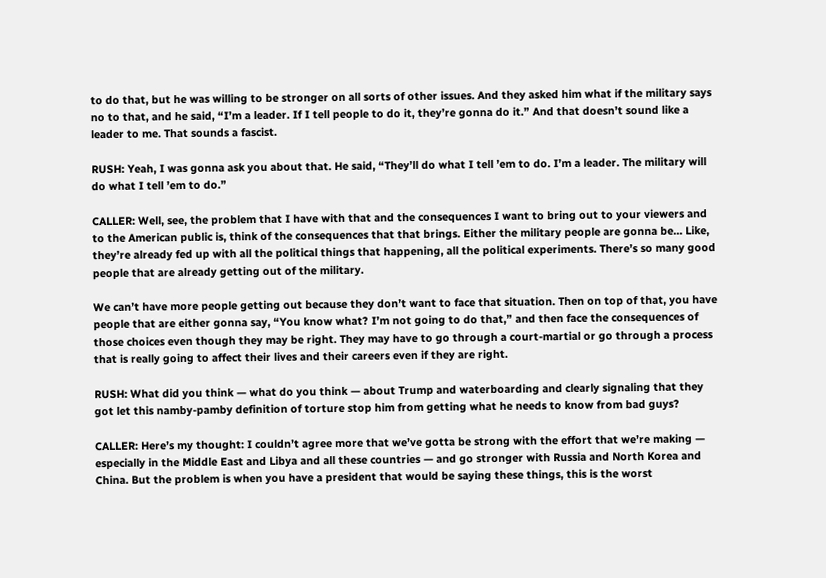to do that, but he was willing to be stronger on all sorts of other issues. And they asked him what if the military says no to that, and he said, “I’m a leader. If I tell people to do it, they’re gonna do it.” And that doesn’t sound like a leader to me. That sounds a fascist.

RUSH: Yeah, I was gonna ask you about that. He said, “They’ll do what I tell ’em to do. I’m a leader. The military will do what I tell ’em to do.”

CALLER: Well, see, the problem that I have with that and the consequences I want to bring out to your viewers and to the American public is, think of the consequences that that brings. Either the military people are gonna be… Like, they’re already fed up with all the political things that happening, all the political experiments. There’s so many good people that are already getting out of the military.

We can’t have more people getting out because they don’t want to face that situation. Then on top of that, you have people that are either gonna say, “You know what? I’m not going to do that,” and then face the consequences of those choices even though they may be right. They may have to go through a court-martial or go through a process that is really going to affect their lives and their careers even if they are right.

RUSH: What did you think — what do you think — about Trump and waterboarding and clearly signaling that they got let this namby-pamby definition of torture stop him from getting what he needs to know from bad guys?

CALLER: Here’s my thought: I couldn’t agree more that we’ve gotta be strong with the effort that we’re making — especially in the Middle East and Libya and all these countries — and go stronger with Russia and North Korea and China. But the problem is when you have a president that would be saying these things, this is the worst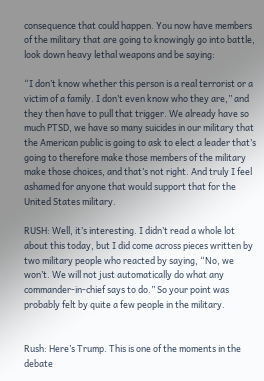consequence that could happen. You now have members of the military that are going to knowingly go into battle, look down heavy lethal weapons and be saying:

“I don’t know whether this person is a real terrorist or a victim of a family. I don’t even know who they are,” and they then have to pull that trigger. We already have so much PTSD, we have so many suicides in our military that the American public is going to ask to elect a leader that’s going to therefore make those members of the military make those choices, and that’s not right. And truly I feel ashamed for anyone that would support that for the United States military.

RUSH: Well, it’s interesting. I didn’t read a whole lot about this today, but I did come across pieces written by two military people who reacted by saying, “No, we won’t. We will not just automatically do what any commander-in-chief says to do.” So your point was probably felt by quite a few people in the military.


Rush: Here’s Trump. This is one of the moments in the debate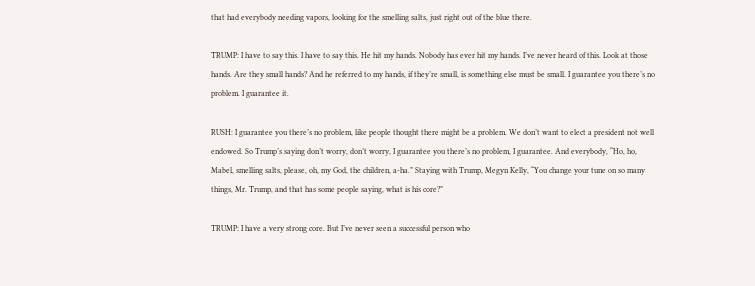that had everybody needing vapors, looking for the smelling salts, just right out of the blue there.

TRUMP: I have to say this. I have to say this. He hit my hands. Nobody has ever hit my hands. I’ve never heard of this. Look at those hands. Are they small hands? And he referred to my hands, if they’re small, is something else must be small. I guarantee you there’s no problem. I guarantee it.

RUSH: I guarantee you there’s no problem, like people thought there might be a problem. We don’t want to elect a president not well endowed. So Trump’s saying don’t worry, don’t worry, I guarantee you there’s no problem, I guarantee. And everybody, “Ho, ho, Mabel, smelling salts, please, oh, my God, the children, a-ha.” Staying with Trump, Megyn Kelly, “You change your tune on so many things, Mr. Trump, and that has some people saying, what is his core?”

TRUMP: I have a very strong core. But I’ve never seen a successful person who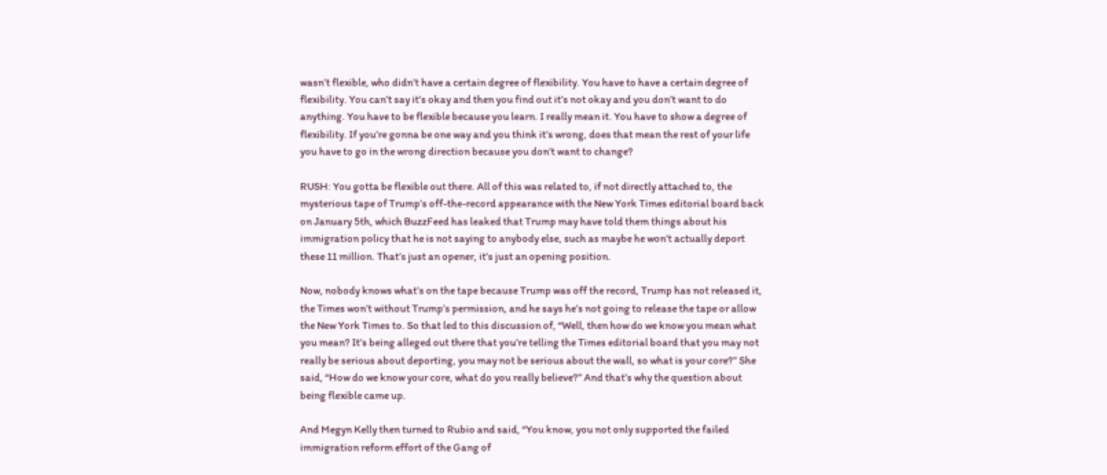wasn’t flexible, who didn’t have a certain degree of flexibility. You have to have a certain degree of flexibility. You can’t say it’s okay and then you find out it’s not okay and you don’t want to do anything. You have to be flexible because you learn. I really mean it. You have to show a degree of flexibility. If you’re gonna be one way and you think it’s wrong, does that mean the rest of your life you have to go in the wrong direction because you don’t want to change?

RUSH: You gotta be flexible out there. All of this was related to, if not directly attached to, the mysterious tape of Trump’s off-the-record appearance with the New York Times editorial board back on January 5th, which BuzzFeed has leaked that Trump may have told them things about his immigration policy that he is not saying to anybody else, such as maybe he won’t actually deport these 11 million. That’s just an opener, it’s just an opening position.

Now, nobody knows what’s on the tape because Trump was off the record, Trump has not released it, the Times won’t without Trump’s permission, and he says he’s not going to release the tape or allow the New York Times to. So that led to this discussion of, “Well, then how do we know you mean what you mean? It’s being alleged out there that you’re telling the Times editorial board that you may not really be serious about deporting, you may not be serious about the wall, so what is your core?” She said, “How do we know your core, what do you really believe?” And that’s why the question about being flexible came up.

And Megyn Kelly then turned to Rubio and said, “You know, you not only supported the failed immigration reform effort of the Gang of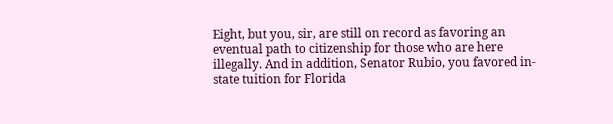Eight, but you, sir, are still on record as favoring an eventual path to citizenship for those who are here illegally. And in addition, Senator Rubio, you favored in-state tuition for Florida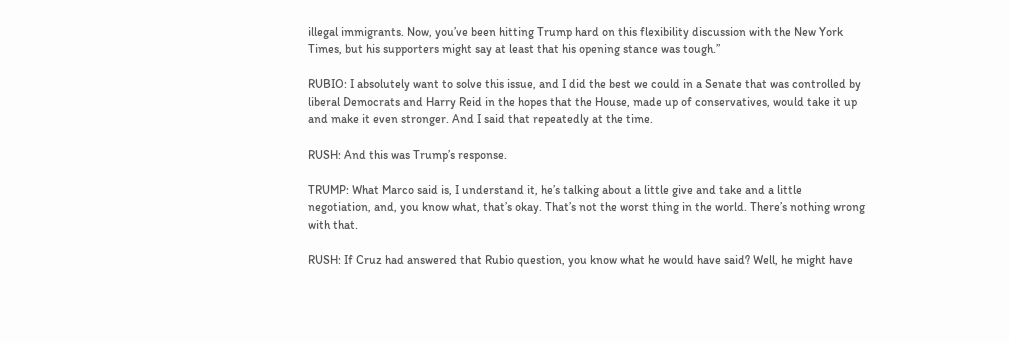illegal immigrants. Now, you’ve been hitting Trump hard on this flexibility discussion with the New York Times, but his supporters might say at least that his opening stance was tough.”

RUBIO: I absolutely want to solve this issue, and I did the best we could in a Senate that was controlled by liberal Democrats and Harry Reid in the hopes that the House, made up of conservatives, would take it up and make it even stronger. And I said that repeatedly at the time.

RUSH: And this was Trump’s response.

TRUMP: What Marco said is, I understand it, he’s talking about a little give and take and a little negotiation, and, you know what, that’s okay. That’s not the worst thing in the world. There’s nothing wrong with that.

RUSH: If Cruz had answered that Rubio question, you know what he would have said? Well, he might have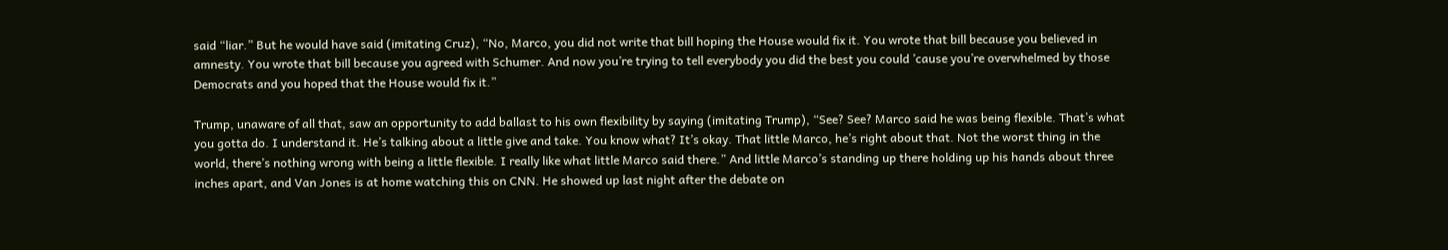said “liar.” But he would have said (imitating Cruz), “No, Marco, you did not write that bill hoping the House would fix it. You wrote that bill because you believed in amnesty. You wrote that bill because you agreed with Schumer. And now you’re trying to tell everybody you did the best you could ’cause you’re overwhelmed by those Democrats and you hoped that the House would fix it.”

Trump, unaware of all that, saw an opportunity to add ballast to his own flexibility by saying (imitating Trump), “See? See? Marco said he was being flexible. That’s what you gotta do. I understand it. He’s talking about a little give and take. You know what? It’s okay. That little Marco, he’s right about that. Not the worst thing in the world, there’s nothing wrong with being a little flexible. I really like what little Marco said there.” And little Marco’s standing up there holding up his hands about three inches apart, and Van Jones is at home watching this on CNN. He showed up last night after the debate on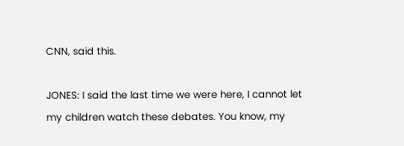CNN, said this.

JONES: I said the last time we were here, I cannot let my children watch these debates. You know, my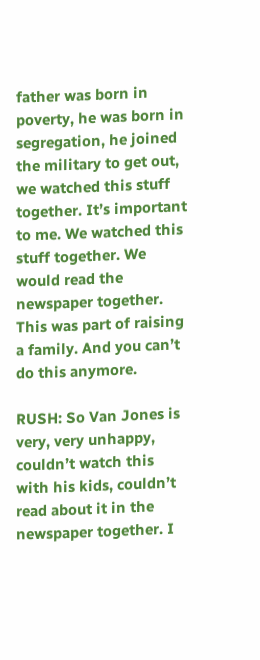father was born in poverty, he was born in segregation, he joined the military to get out, we watched this stuff together. It’s important to me. We watched this stuff together. We would read the newspaper together. This was part of raising a family. And you can’t do this anymore.

RUSH: So Van Jones is very, very unhappy, couldn’t watch this with his kids, couldn’t read about it in the newspaper together. I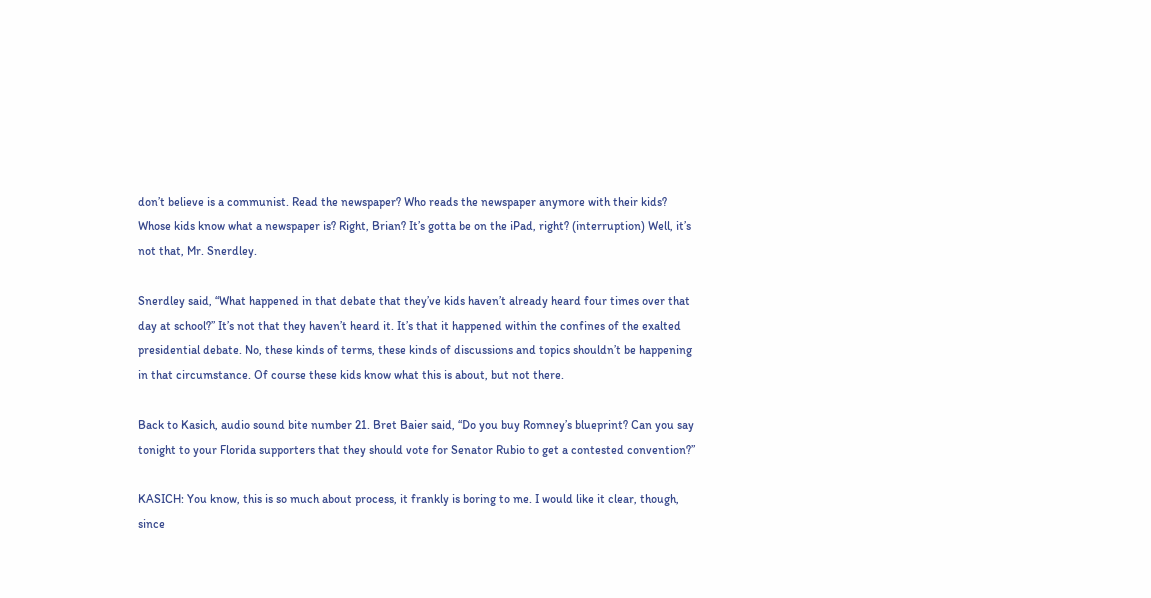don’t believe is a communist. Read the newspaper? Who reads the newspaper anymore with their kids? Whose kids know what a newspaper is? Right, Brian? It’s gotta be on the iPad, right? (interruption) Well, it’s not that, Mr. Snerdley.

Snerdley said, “What happened in that debate that they’ve kids haven’t already heard four times over that day at school?” It’s not that they haven’t heard it. It’s that it happened within the confines of the exalted presidential debate. No, these kinds of terms, these kinds of discussions and topics shouldn’t be happening in that circumstance. Of course these kids know what this is about, but not there.

Back to Kasich, audio sound bite number 21. Bret Baier said, “Do you buy Romney’s blueprint? Can you say tonight to your Florida supporters that they should vote for Senator Rubio to get a contested convention?”

KASICH: You know, this is so much about process, it frankly is boring to me. I would like it clear, though, since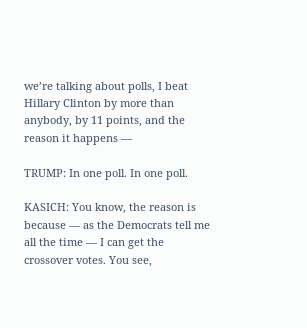we’re talking about polls, I beat Hillary Clinton by more than anybody, by 11 points, and the reason it happens —

TRUMP: In one poll. In one poll.

KASICH: You know, the reason is because — as the Democrats tell me all the time — I can get the crossover votes. You see,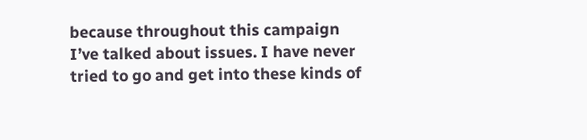because throughout this campaign I’ve talked about issues. I have never tried to go and get into these kinds of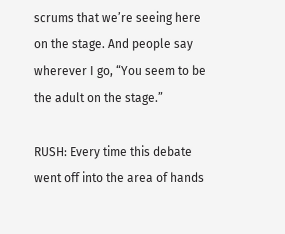scrums that we’re seeing here on the stage. And people say wherever I go, “You seem to be the adult on the stage.”

RUSH: Every time this debate went off into the area of hands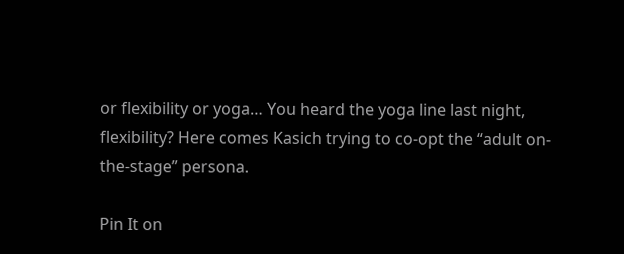or flexibility or yoga… You heard the yoga line last night, flexibility? Here comes Kasich trying to co-opt the “adult on-the-stage” persona.

Pin It on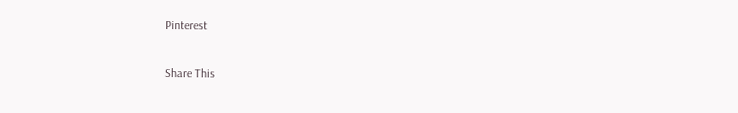Pinterest

Share This